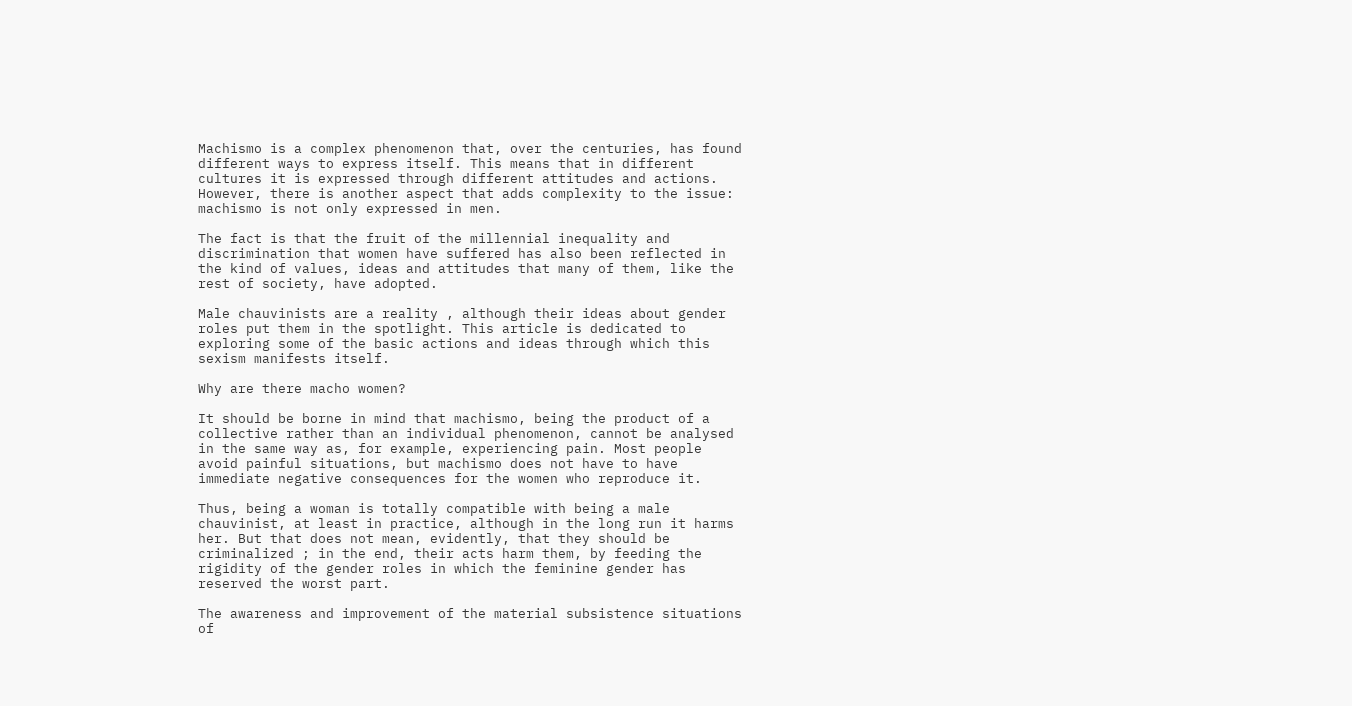Machismo is a complex phenomenon that, over the centuries, has found different ways to express itself. This means that in different cultures it is expressed through different attitudes and actions. However, there is another aspect that adds complexity to the issue: machismo is not only expressed in men.

The fact is that the fruit of the millennial inequality and discrimination that women have suffered has also been reflected in the kind of values, ideas and attitudes that many of them, like the rest of society, have adopted.

Male chauvinists are a reality , although their ideas about gender roles put them in the spotlight. This article is dedicated to exploring some of the basic actions and ideas through which this sexism manifests itself.

Why are there macho women?

It should be borne in mind that machismo, being the product of a collective rather than an individual phenomenon, cannot be analysed in the same way as, for example, experiencing pain. Most people avoid painful situations, but machismo does not have to have immediate negative consequences for the women who reproduce it.

Thus, being a woman is totally compatible with being a male chauvinist, at least in practice, although in the long run it harms her. But that does not mean, evidently, that they should be criminalized ; in the end, their acts harm them, by feeding the rigidity of the gender roles in which the feminine gender has reserved the worst part.

The awareness and improvement of the material subsistence situations of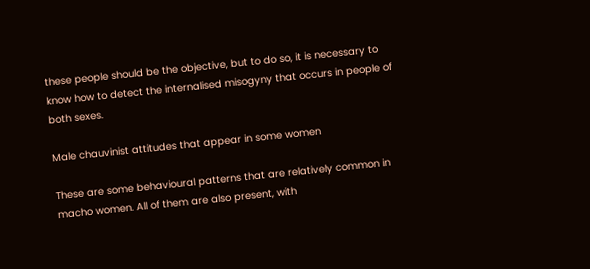these people should be the objective, but to do so, it is necessary to know how to detect the internalised misogyny that occurs in people of both sexes.

Male chauvinist attitudes that appear in some women

These are some behavioural patterns that are relatively common in macho women. All of them are also present, with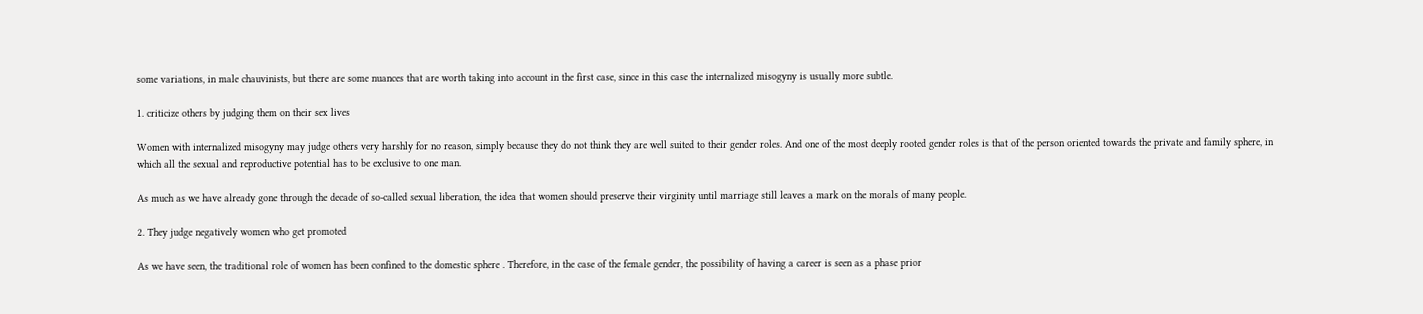some variations, in male chauvinists, but there are some nuances that are worth taking into account in the first case, since in this case the internalized misogyny is usually more subtle.

1. criticize others by judging them on their sex lives

Women with internalized misogyny may judge others very harshly for no reason, simply because they do not think they are well suited to their gender roles. And one of the most deeply rooted gender roles is that of the person oriented towards the private and family sphere, in which all the sexual and reproductive potential has to be exclusive to one man.

As much as we have already gone through the decade of so-called sexual liberation, the idea that women should preserve their virginity until marriage still leaves a mark on the morals of many people.

2. They judge negatively women who get promoted

As we have seen, the traditional role of women has been confined to the domestic sphere . Therefore, in the case of the female gender, the possibility of having a career is seen as a phase prior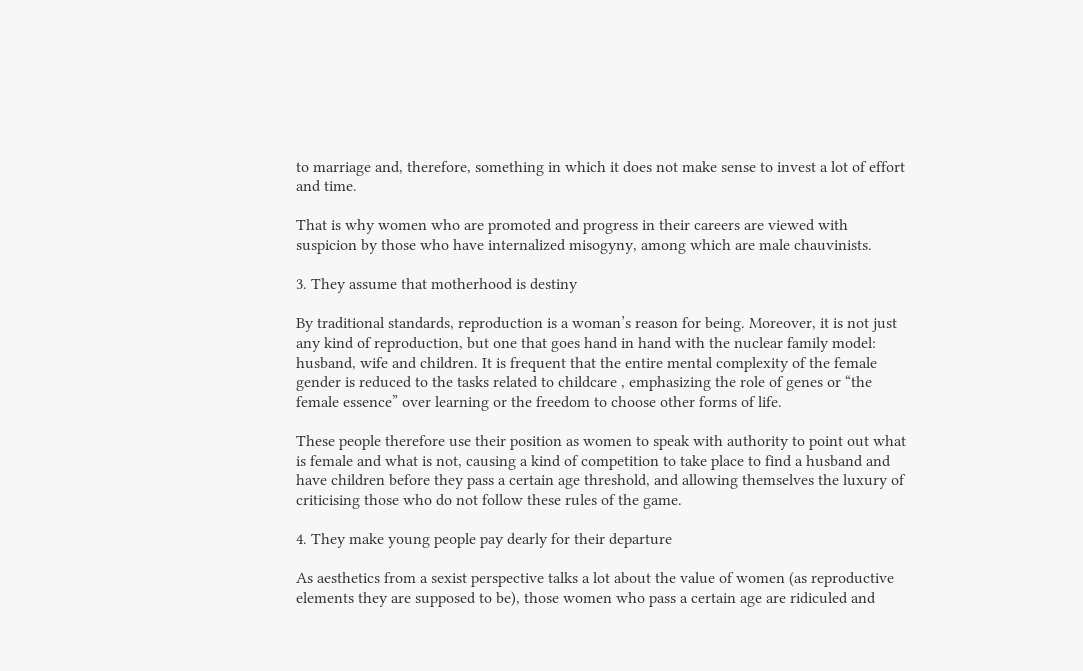to marriage and, therefore, something in which it does not make sense to invest a lot of effort and time.

That is why women who are promoted and progress in their careers are viewed with suspicion by those who have internalized misogyny, among which are male chauvinists.

3. They assume that motherhood is destiny

By traditional standards, reproduction is a woman’s reason for being. Moreover, it is not just any kind of reproduction, but one that goes hand in hand with the nuclear family model: husband, wife and children. It is frequent that the entire mental complexity of the female gender is reduced to the tasks related to childcare , emphasizing the role of genes or “the female essence” over learning or the freedom to choose other forms of life.

These people therefore use their position as women to speak with authority to point out what is female and what is not, causing a kind of competition to take place to find a husband and have children before they pass a certain age threshold, and allowing themselves the luxury of criticising those who do not follow these rules of the game.

4. They make young people pay dearly for their departure

As aesthetics from a sexist perspective talks a lot about the value of women (as reproductive elements they are supposed to be), those women who pass a certain age are ridiculed and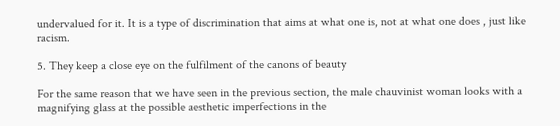undervalued for it. It is a type of discrimination that aims at what one is, not at what one does , just like racism.

5. They keep a close eye on the fulfilment of the canons of beauty

For the same reason that we have seen in the previous section, the male chauvinist woman looks with a magnifying glass at the possible aesthetic imperfections in the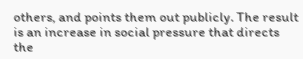others, and points them out publicly. The result is an increase in social pressure that directs the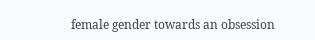female gender towards an obsession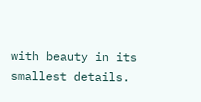with beauty in its smallest details.